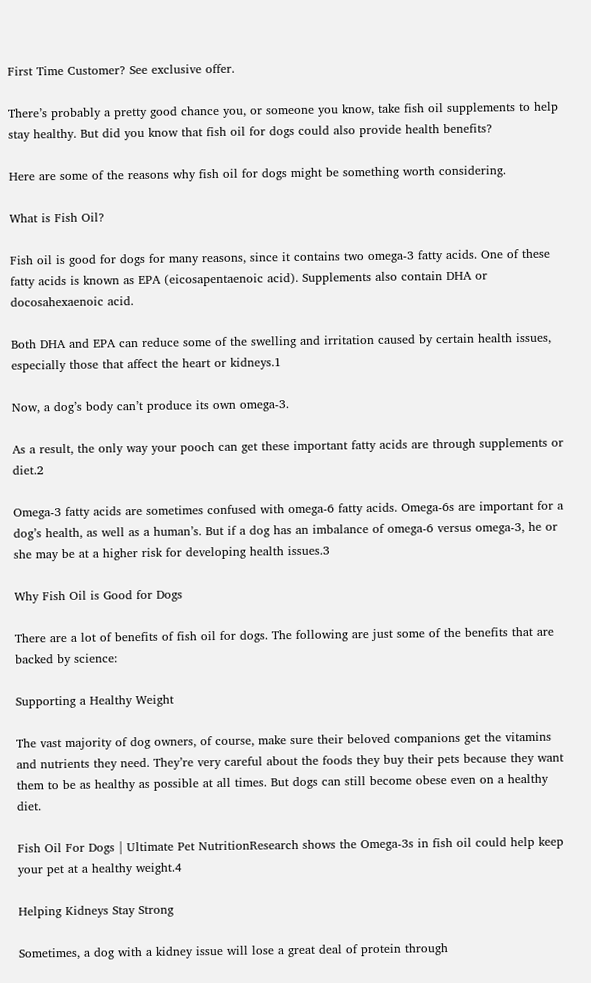First Time Customer? See exclusive offer.

There’s probably a pretty good chance you, or someone you know, take fish oil supplements to help stay healthy. But did you know that fish oil for dogs could also provide health benefits?

Here are some of the reasons why fish oil for dogs might be something worth considering.

What is Fish Oil?

Fish oil is good for dogs for many reasons, since it contains two omega-3 fatty acids. One of these fatty acids is known as EPA (eicosapentaenoic acid). Supplements also contain DHA or docosahexaenoic acid.

Both DHA and EPA can reduce some of the swelling and irritation caused by certain health issues, especially those that affect the heart or kidneys.1

Now, a dog’s body can’t produce its own omega-3.

As a result, the only way your pooch can get these important fatty acids are through supplements or diet.2

Omega-3 fatty acids are sometimes confused with omega-6 fatty acids. Omega-6s are important for a dog’s health, as well as a human’s. But if a dog has an imbalance of omega-6 versus omega-3, he or she may be at a higher risk for developing health issues.3

Why Fish Oil is Good for Dogs

There are a lot of benefits of fish oil for dogs. The following are just some of the benefits that are backed by science:

Supporting a Healthy Weight

The vast majority of dog owners, of course, make sure their beloved companions get the vitamins and nutrients they need. They’re very careful about the foods they buy their pets because they want them to be as healthy as possible at all times. But dogs can still become obese even on a healthy diet.

Fish Oil For Dogs | Ultimate Pet NutritionResearch shows the Omega-3s in fish oil could help keep your pet at a healthy weight.4

Helping Kidneys Stay Strong

Sometimes, a dog with a kidney issue will lose a great deal of protein through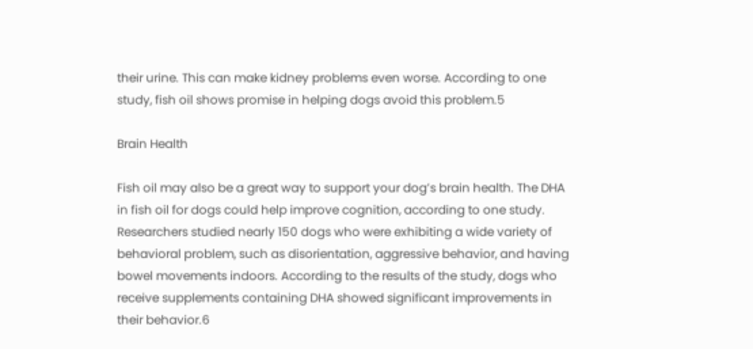their urine. This can make kidney problems even worse. According to one study, fish oil shows promise in helping dogs avoid this problem.5

Brain Health

Fish oil may also be a great way to support your dog’s brain health. The DHA in fish oil for dogs could help improve cognition, according to one study. Researchers studied nearly 150 dogs who were exhibiting a wide variety of behavioral problem, such as disorientation, aggressive behavior, and having bowel movements indoors. According to the results of the study, dogs who receive supplements containing DHA showed significant improvements in their behavior.6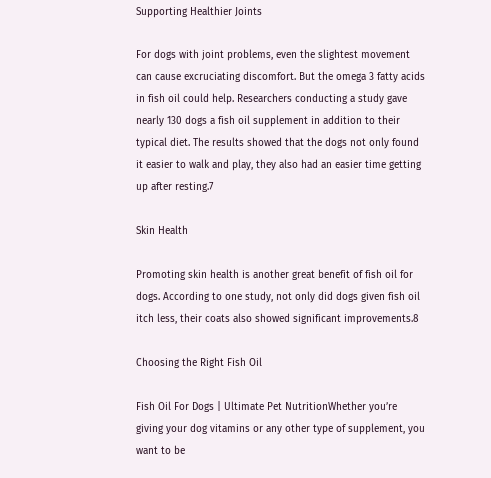Supporting Healthier Joints

For dogs with joint problems, even the slightest movement can cause excruciating discomfort. But the omega 3 fatty acids in fish oil could help. Researchers conducting a study gave nearly 130 dogs a fish oil supplement in addition to their typical diet. The results showed that the dogs not only found it easier to walk and play, they also had an easier time getting up after resting.7

Skin Health

Promoting skin health is another great benefit of fish oil for dogs. According to one study, not only did dogs given fish oil itch less, their coats also showed significant improvements.8

Choosing the Right Fish Oil

Fish Oil For Dogs | Ultimate Pet NutritionWhether you’re giving your dog vitamins or any other type of supplement, you want to be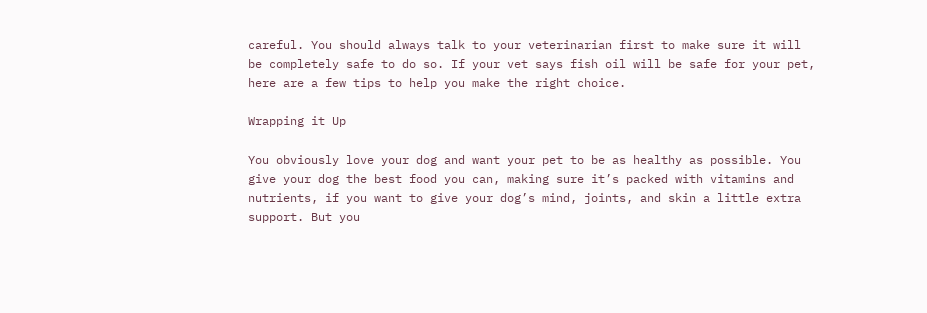careful. You should always talk to your veterinarian first to make sure it will be completely safe to do so. If your vet says fish oil will be safe for your pet, here are a few tips to help you make the right choice.

Wrapping it Up

You obviously love your dog and want your pet to be as healthy as possible. You give your dog the best food you can, making sure it’s packed with vitamins and nutrients, if you want to give your dog’s mind, joints, and skin a little extra support. But you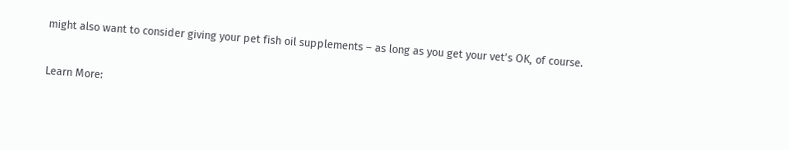might also want to consider giving your pet fish oil supplements – as long as you get your vet’s OK, of course.

Learn More: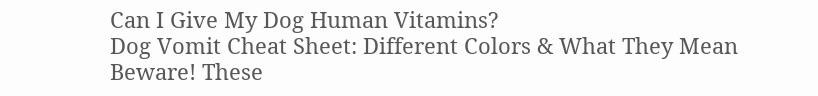Can I Give My Dog Human Vitamins?
Dog Vomit Cheat Sheet: Different Colors & What They Mean
Beware! These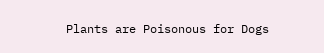Plants are Poisonous for Dogs